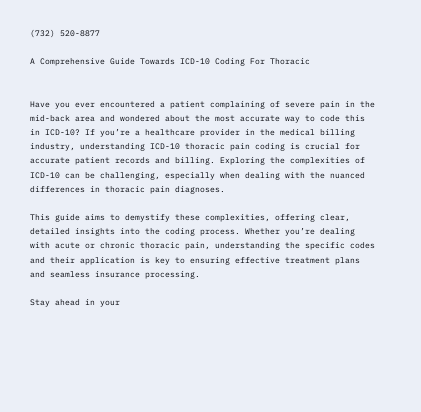(732) 520-8877

A Comprehensive Guide Towards ICD-10 Coding For Thoracic


Have you ever encountered a patient complaining of severe pain in the mid-back area and wondered about the most accurate way to code this in ICD-10? If you’re a healthcare provider in the medical billing industry, understanding ICD-10 thoracic pain coding is crucial for accurate patient records and billing. Exploring the complexities of ICD-10 can be challenging, especially when dealing with the nuanced differences in thoracic pain diagnoses.

This guide aims to demystify these complexities, offering clear, detailed insights into the coding process. Whether you’re dealing with acute or chronic thoracic pain, understanding the specific codes and their application is key to ensuring effective treatment plans and seamless insurance processing.

Stay ahead in your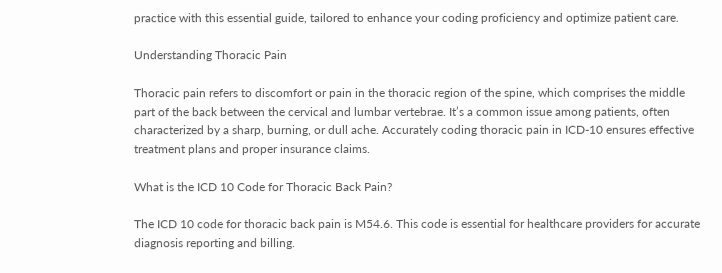practice with this essential guide, tailored to enhance your coding proficiency and optimize patient care.

Understanding Thoracic Pain

Thoracic pain refers to discomfort or pain in the thoracic region of the spine, which comprises the middle part of the back between the cervical and lumbar vertebrae. It’s a common issue among patients, often characterized by a sharp, burning, or dull ache. Accurately coding thoracic pain in ICD-10 ensures effective treatment plans and proper insurance claims.

What is the ICD 10 Code for Thoracic Back Pain?

The ICD 10 code for thoracic back pain is M54.6. This code is essential for healthcare providers for accurate diagnosis reporting and billing.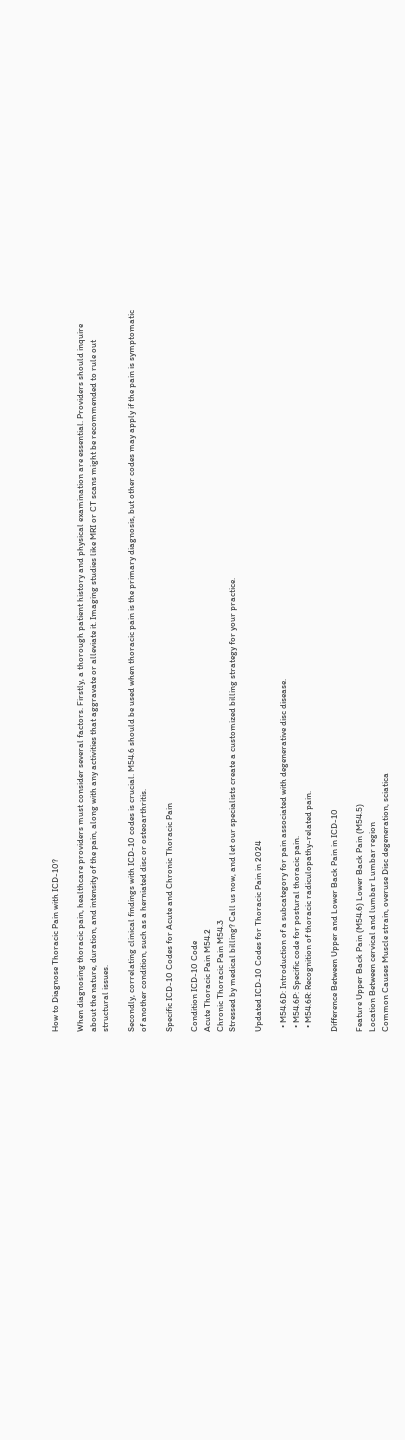How to Diagnose Thoracic Pain with ICD-10?

When diagnosing thoracic pain, healthcare providers must consider several factors. Firstly, a thorough patient history and physical examination are essential. Providers should inquire about the nature, duration, and intensity of the pain, along with any activities that aggravate or alleviate it. Imaging studies like MRI or CT scans might be recommended to rule out structural issues.

Secondly, correlating clinical findings with ICD-10 codes is crucial. M54.6 should be used when thoracic pain is the primary diagnosis, but other codes may apply if the pain is symptomatic of another condition, such as a herniated disc or osteoarthritis.

Specific ICD-10 Codes for Acute and Chronic Thoracic Pain

Condition ICD-10 Code
Acute Thoracic Pain M54.2
Chronic Thoracic Pain M54.3
Stressed by medical billing? Call us now, and let our specialists create a customized billing strategy for your practice.

Updated ICD-10 Codes for Thoracic Pain in 2024

  • M54.6D: Introduction of a subcategory for pain associated with degenerative disc disease.
  • M54.6P: Specific code for postural thoracic pain.
  • M54.6R: Recognition of thoracic radiculopathy-related pain.

Difference Between Upper and Lower Back Pain in ICD-10

Feature Upper Back Pain (M54.6) Lower Back Pain (M54.5)
Location Between cervical and lumbar Lumbar region
Common Causes Muscle strain, overuse Disc degeneration, sciatica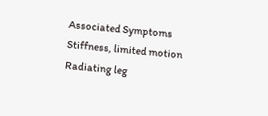Associated Symptoms Stiffness, limited motion Radiating leg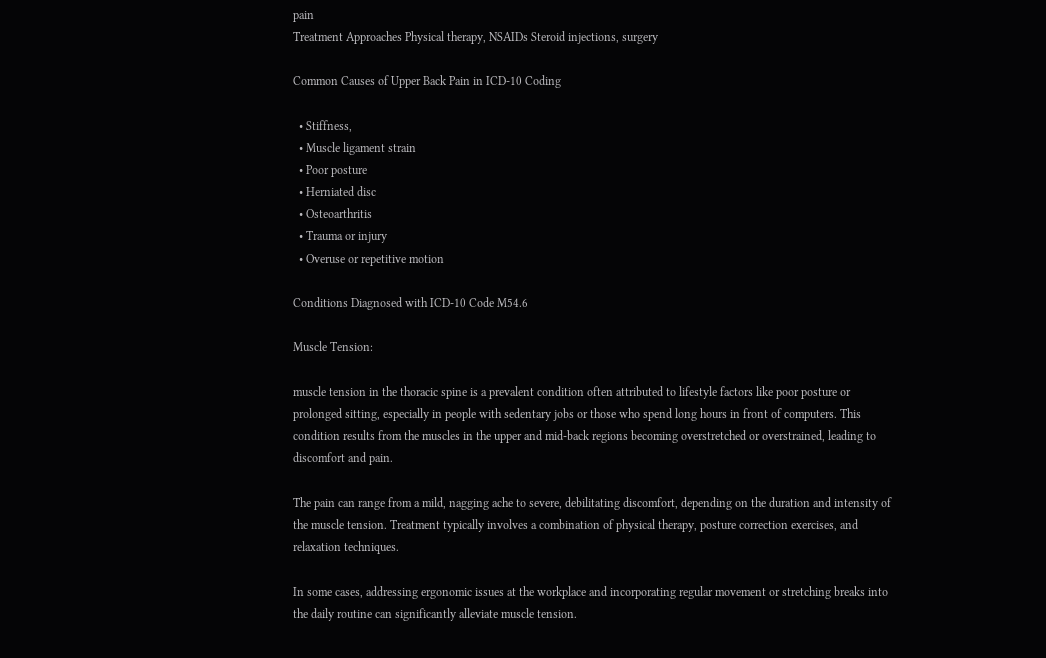pain
Treatment Approaches Physical therapy, NSAIDs Steroid injections, surgery

Common Causes of Upper Back Pain in ICD-10 Coding

  • Stiffness,
  • Muscle ligament strain
  • Poor posture
  • Herniated disc
  • Osteoarthritis
  • Trauma or injury
  • Overuse or repetitive motion

Conditions Diagnosed with ICD-10 Code M54.6

Muscle Tension:

muscle tension in the thoracic spine is a prevalent condition often attributed to lifestyle factors like poor posture or prolonged sitting, especially in people with sedentary jobs or those who spend long hours in front of computers. This condition results from the muscles in the upper and mid-back regions becoming overstretched or overstrained, leading to discomfort and pain.

The pain can range from a mild, nagging ache to severe, debilitating discomfort, depending on the duration and intensity of the muscle tension. Treatment typically involves a combination of physical therapy, posture correction exercises, and relaxation techniques.

In some cases, addressing ergonomic issues at the workplace and incorporating regular movement or stretching breaks into the daily routine can significantly alleviate muscle tension.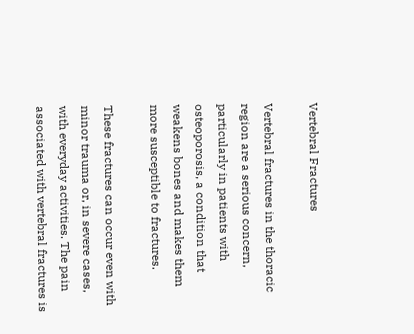Vertebral Fractures

Vertebral fractures in the thoracic region are a serious concern, particularly in patients with osteoporosis, a condition that weakens bones and makes them more susceptible to fractures.

These fractures can occur even with minor trauma or, in severe cases, with everyday activities. The pain associated with vertebral fractures is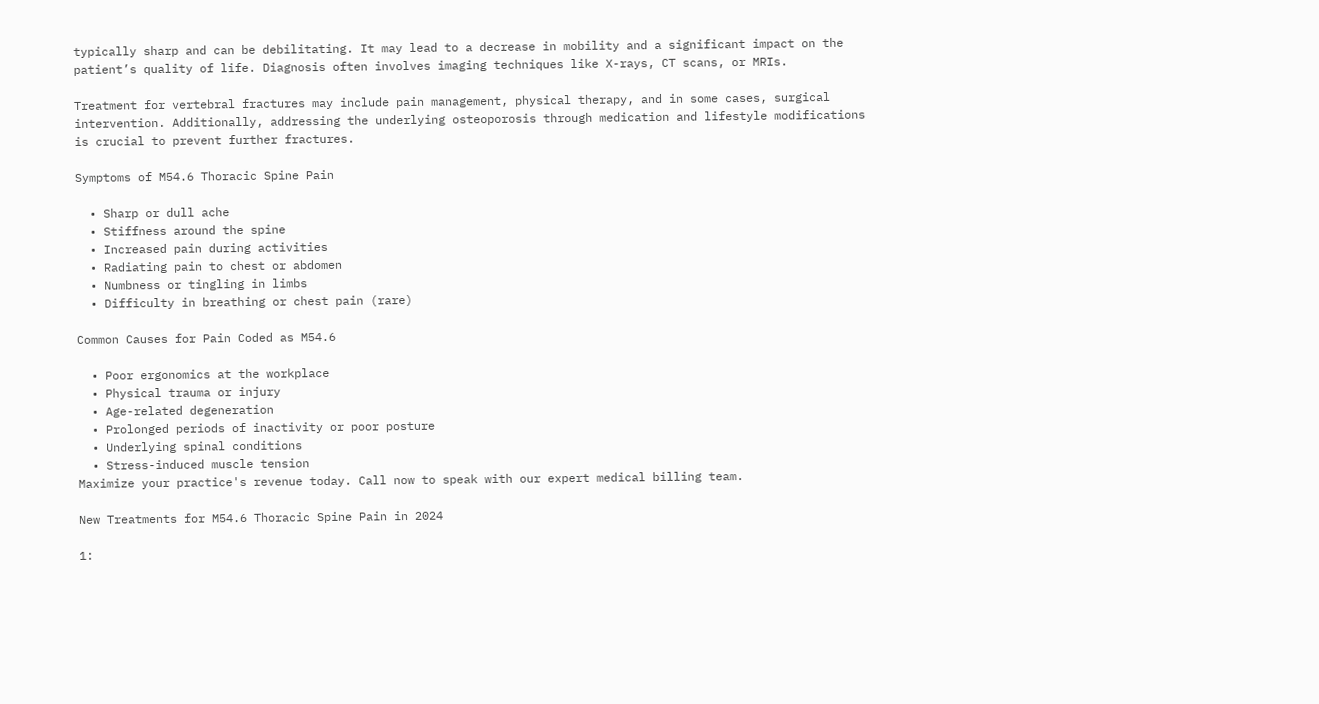typically sharp and can be debilitating. It may lead to a decrease in mobility and a significant impact on the patient’s quality of life. Diagnosis often involves imaging techniques like X-rays, CT scans, or MRIs.

Treatment for vertebral fractures may include pain management, physical therapy, and in some cases, surgical intervention. Additionally, addressing the underlying osteoporosis through medication and lifestyle modifications is crucial to prevent further fractures.

Symptoms of M54.6 Thoracic Spine Pain

  • Sharp or dull ache
  • Stiffness around the spine
  • Increased pain during activities
  • Radiating pain to chest or abdomen
  • Numbness or tingling in limbs
  • Difficulty in breathing or chest pain (rare)

Common Causes for Pain Coded as M54.6

  • Poor ergonomics at the workplace
  • Physical trauma or injury
  • Age-related degeneration
  • Prolonged periods of inactivity or poor posture
  • Underlying spinal conditions
  • Stress-induced muscle tension
Maximize your practice's revenue today. Call now to speak with our expert medical billing team.

New Treatments for M54.6 Thoracic Spine Pain in 2024

1: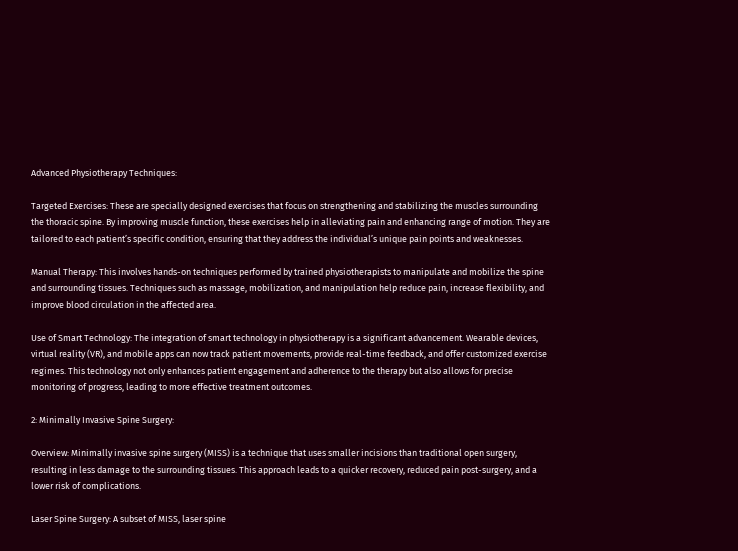Advanced Physiotherapy Techniques:

Targeted Exercises: These are specially designed exercises that focus on strengthening and stabilizing the muscles surrounding the thoracic spine. By improving muscle function, these exercises help in alleviating pain and enhancing range of motion. They are tailored to each patient’s specific condition, ensuring that they address the individual’s unique pain points and weaknesses.

Manual Therapy: This involves hands-on techniques performed by trained physiotherapists to manipulate and mobilize the spine and surrounding tissues. Techniques such as massage, mobilization, and manipulation help reduce pain, increase flexibility, and improve blood circulation in the affected area.

Use of Smart Technology: The integration of smart technology in physiotherapy is a significant advancement. Wearable devices, virtual reality (VR), and mobile apps can now track patient movements, provide real-time feedback, and offer customized exercise regimes. This technology not only enhances patient engagement and adherence to the therapy but also allows for precise monitoring of progress, leading to more effective treatment outcomes.

2: Minimally Invasive Spine Surgery:

Overview: Minimally invasive spine surgery (MISS) is a technique that uses smaller incisions than traditional open surgery, resulting in less damage to the surrounding tissues. This approach leads to a quicker recovery, reduced pain post-surgery, and a lower risk of complications.

Laser Spine Surgery: A subset of MISS, laser spine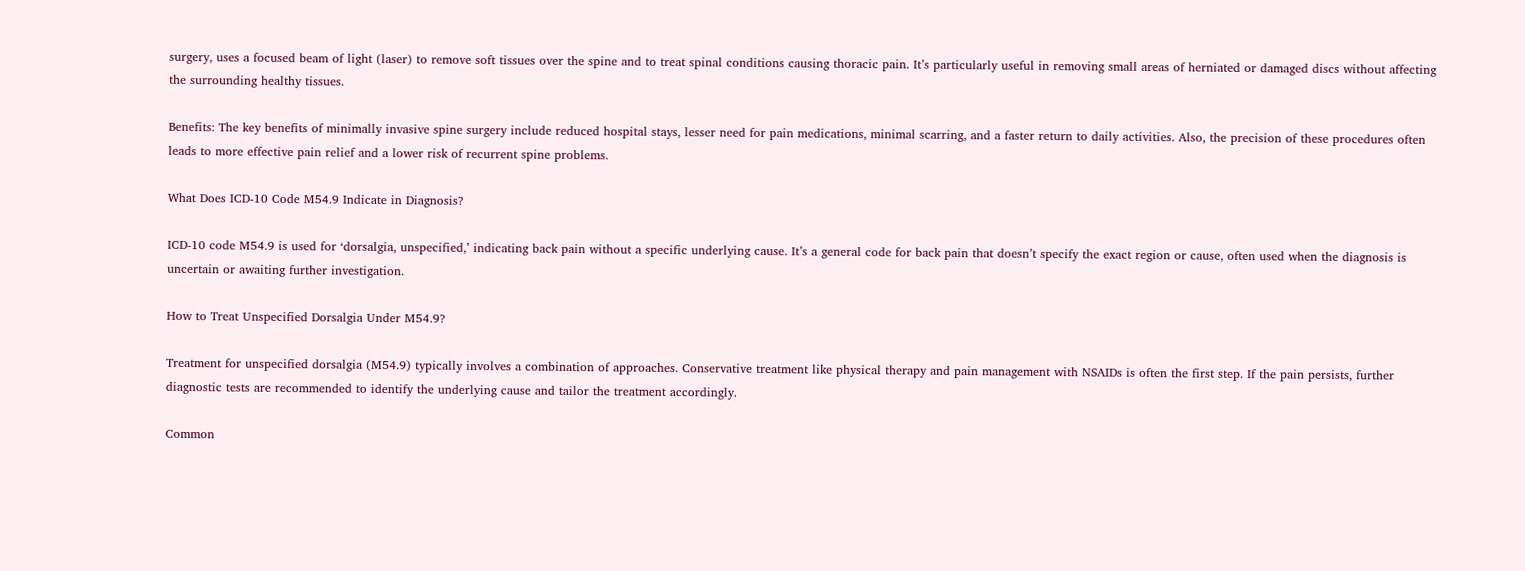surgery, uses a focused beam of light (laser) to remove soft tissues over the spine and to treat spinal conditions causing thoracic pain. It’s particularly useful in removing small areas of herniated or damaged discs without affecting the surrounding healthy tissues.

Benefits: The key benefits of minimally invasive spine surgery include reduced hospital stays, lesser need for pain medications, minimal scarring, and a faster return to daily activities. Also, the precision of these procedures often leads to more effective pain relief and a lower risk of recurrent spine problems.

What Does ICD-10 Code M54.9 Indicate in Diagnosis?

ICD-10 code M54.9 is used for ‘dorsalgia, unspecified,’ indicating back pain without a specific underlying cause. It’s a general code for back pain that doesn’t specify the exact region or cause, often used when the diagnosis is uncertain or awaiting further investigation.

How to Treat Unspecified Dorsalgia Under M54.9?

Treatment for unspecified dorsalgia (M54.9) typically involves a combination of approaches. Conservative treatment like physical therapy and pain management with NSAIDs is often the first step. If the pain persists, further diagnostic tests are recommended to identify the underlying cause and tailor the treatment accordingly.

Common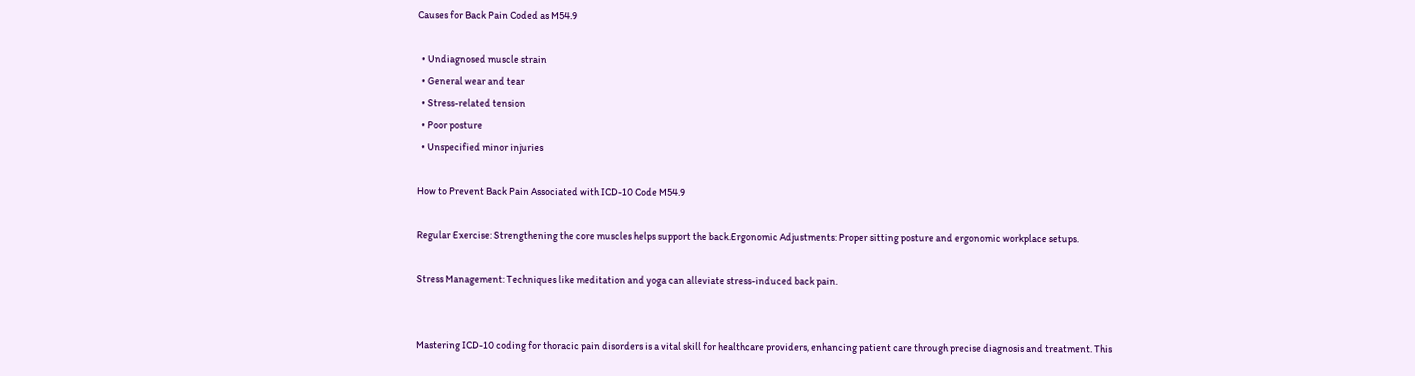Causes for Back Pain Coded as M54.9

  • Undiagnosed muscle strain
  • General wear and tear
  • Stress-related tension
  • Poor posture
  • Unspecified minor injuries

How to Prevent Back Pain Associated with ICD-10 Code M54.9

Regular Exercise: Strengthening the core muscles helps support the back.Ergonomic Adjustments: Proper sitting posture and ergonomic workplace setups.

Stress Management: Techniques like meditation and yoga can alleviate stress-induced back pain.


Mastering ICD-10 coding for thoracic pain disorders is a vital skill for healthcare providers, enhancing patient care through precise diagnosis and treatment. This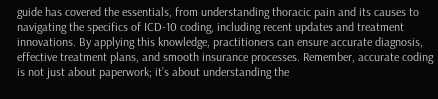guide has covered the essentials, from understanding thoracic pain and its causes to navigating the specifics of ICD-10 coding, including recent updates and treatment innovations. By applying this knowledge, practitioners can ensure accurate diagnosis, effective treatment plans, and smooth insurance processes. Remember, accurate coding is not just about paperwork; it’s about understanding the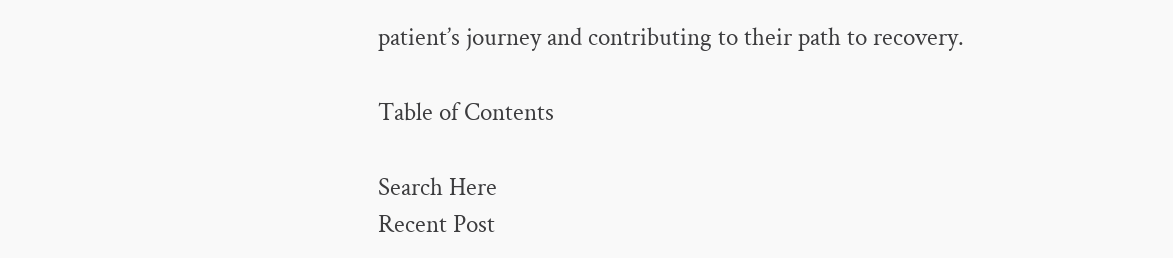patient’s journey and contributing to their path to recovery.

Table of Contents

Search Here
Recent Post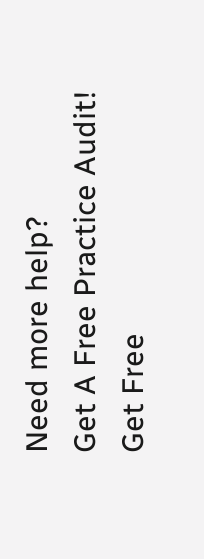Need more help?
Get A Free Practice Audit!
Get Free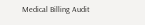Medical Billing Audit